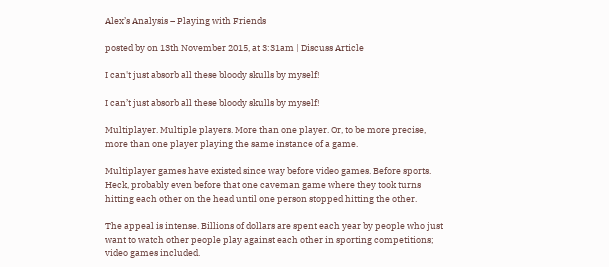Alex’s Analysis – Playing with Friends

posted by on 13th November 2015, at 3:31am | Discuss Article

I can't just absorb all these bloody skulls by myself!

I can’t just absorb all these bloody skulls by myself!

Multiplayer. Multiple players. More than one player. Or, to be more precise, more than one player playing the same instance of a game.

Multiplayer games have existed since way before video games. Before sports. Heck, probably even before that one caveman game where they took turns hitting each other on the head until one person stopped hitting the other.

The appeal is intense. Billions of dollars are spent each year by people who just want to watch other people play against each other in sporting competitions; video games included.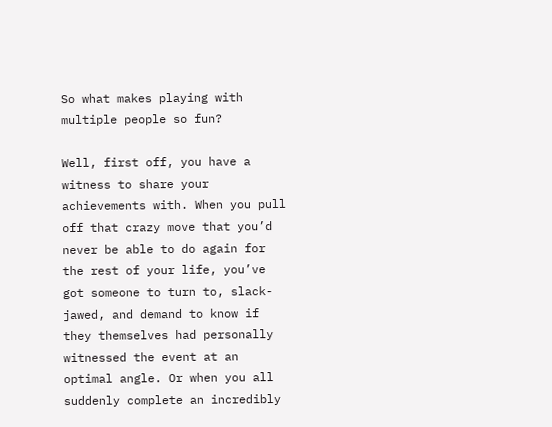So what makes playing with multiple people so fun?

Well, first off, you have a witness to share your achievements with. When you pull off that crazy move that you’d never be able to do again for the rest of your life, you’ve got someone to turn to, slack-jawed, and demand to know if they themselves had personally witnessed the event at an optimal angle. Or when you all suddenly complete an incredibly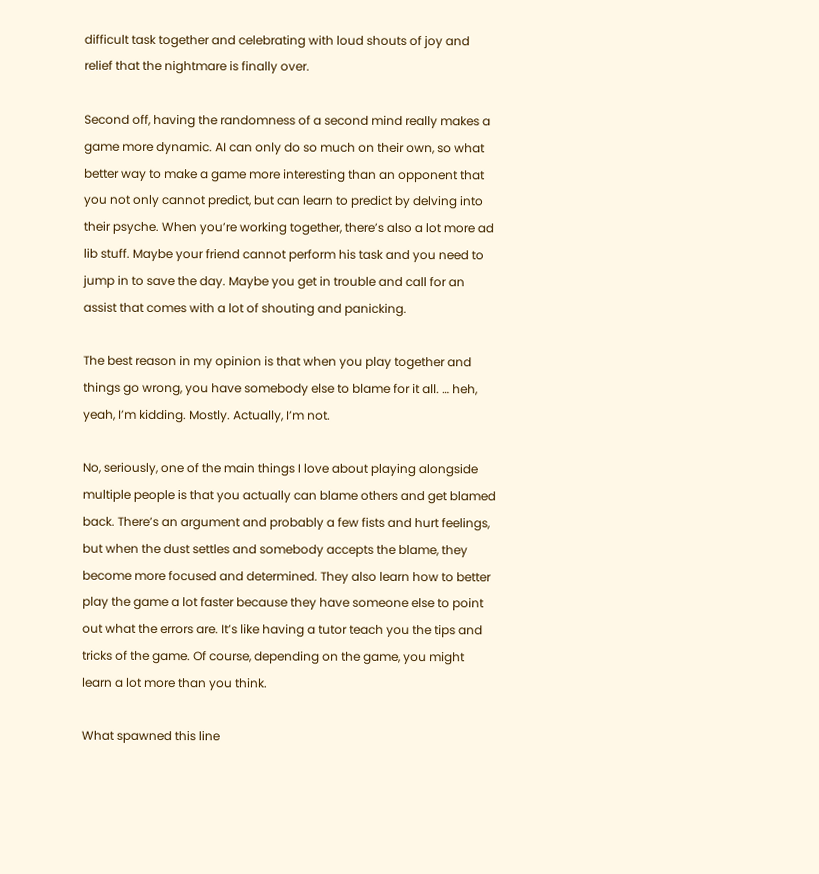difficult task together and celebrating with loud shouts of joy and relief that the nightmare is finally over.

Second off, having the randomness of a second mind really makes a game more dynamic. AI can only do so much on their own, so what better way to make a game more interesting than an opponent that you not only cannot predict, but can learn to predict by delving into their psyche. When you’re working together, there’s also a lot more ad lib stuff. Maybe your friend cannot perform his task and you need to jump in to save the day. Maybe you get in trouble and call for an assist that comes with a lot of shouting and panicking.

The best reason in my opinion is that when you play together and things go wrong, you have somebody else to blame for it all. … heh, yeah, I’m kidding. Mostly. Actually, I’m not.

No, seriously, one of the main things I love about playing alongside multiple people is that you actually can blame others and get blamed back. There’s an argument and probably a few fists and hurt feelings, but when the dust settles and somebody accepts the blame, they become more focused and determined. They also learn how to better play the game a lot faster because they have someone else to point out what the errors are. It’s like having a tutor teach you the tips and tricks of the game. Of course, depending on the game, you might learn a lot more than you think.

What spawned this line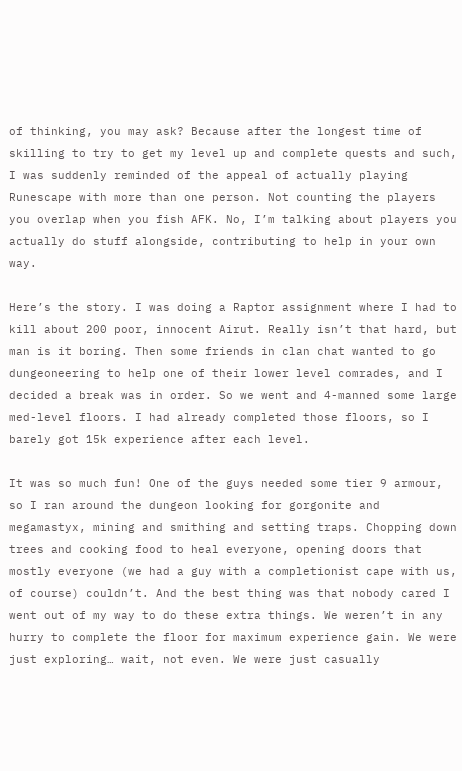of thinking, you may ask? Because after the longest time of skilling to try to get my level up and complete quests and such, I was suddenly reminded of the appeal of actually playing Runescape with more than one person. Not counting the players you overlap when you fish AFK. No, I’m talking about players you actually do stuff alongside, contributing to help in your own way.

Here’s the story. I was doing a Raptor assignment where I had to kill about 200 poor, innocent Airut. Really isn’t that hard, but man is it boring. Then some friends in clan chat wanted to go dungeoneering to help one of their lower level comrades, and I decided a break was in order. So we went and 4-manned some large med-level floors. I had already completed those floors, so I barely got 15k experience after each level.

It was so much fun! One of the guys needed some tier 9 armour, so I ran around the dungeon looking for gorgonite and megamastyx, mining and smithing and setting traps. Chopping down trees and cooking food to heal everyone, opening doors that mostly everyone (we had a guy with a completionist cape with us, of course) couldn’t. And the best thing was that nobody cared I went out of my way to do these extra things. We weren’t in any hurry to complete the floor for maximum experience gain. We were just exploring… wait, not even. We were just casually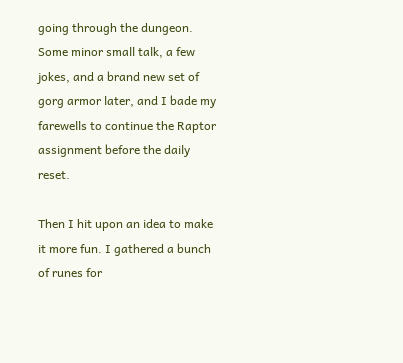going through the dungeon. Some minor small talk, a few jokes, and a brand new set of gorg armor later, and I bade my farewells to continue the Raptor assignment before the daily reset.

Then I hit upon an idea to make it more fun. I gathered a bunch of runes for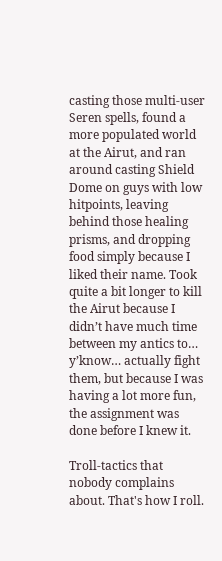casting those multi-user Seren spells, found a more populated world at the Airut, and ran around casting Shield Dome on guys with low hitpoints, leaving behind those healing prisms, and dropping food simply because I liked their name. Took quite a bit longer to kill the Airut because I didn’t have much time between my antics to… y’know… actually fight them, but because I was having a lot more fun, the assignment was done before I knew it.

Troll-tactics that nobody complains about. That's how I roll.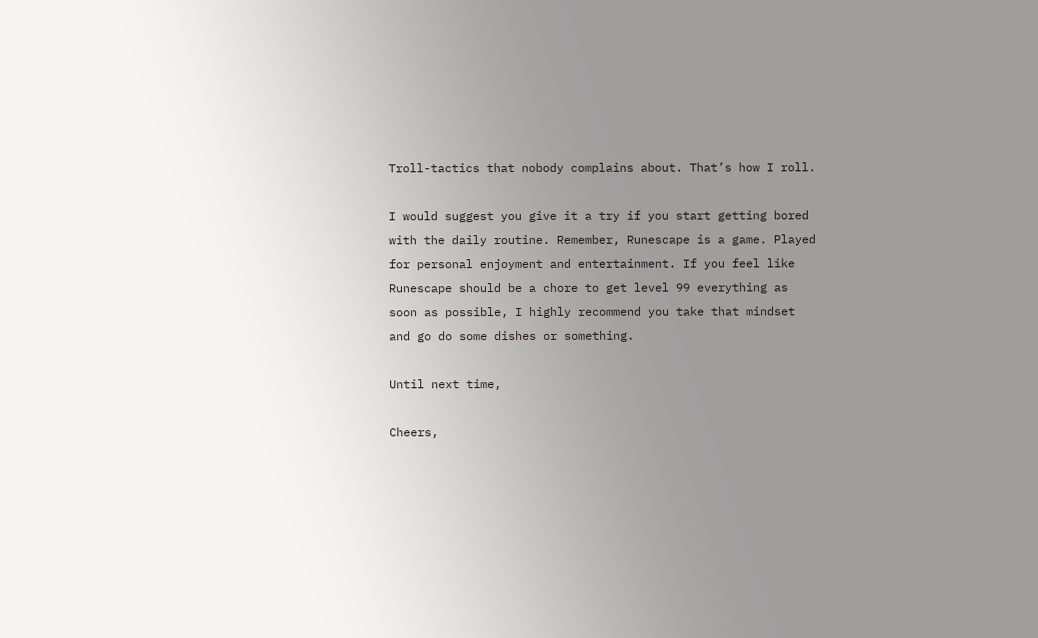Troll-tactics that nobody complains about. That’s how I roll.

I would suggest you give it a try if you start getting bored with the daily routine. Remember, Runescape is a game. Played for personal enjoyment and entertainment. If you feel like Runescape should be a chore to get level 99 everything as soon as possible, I highly recommend you take that mindset and go do some dishes or something.

Until next time,

Cheers,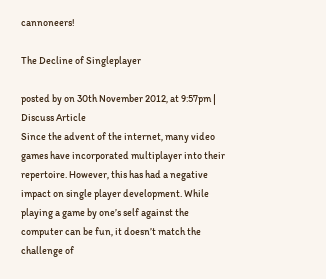cannoneers!

The Decline of Singleplayer

posted by on 30th November 2012, at 9:57pm | Discuss Article
Since the advent of the internet, many video games have incorporated multiplayer into their repertoire. However, this has had a negative impact on single player development. While playing a game by one’s self against the computer can be fun, it doesn’t match the challenge of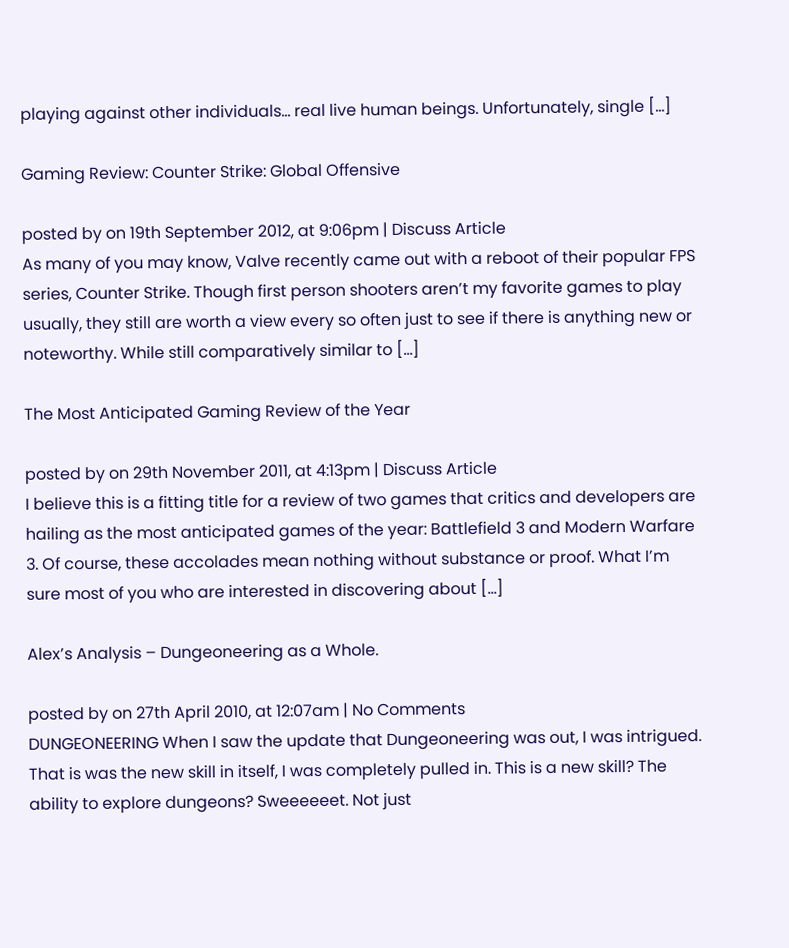playing against other individuals… real live human beings. Unfortunately, single […]

Gaming Review: Counter Strike: Global Offensive

posted by on 19th September 2012, at 9:06pm | Discuss Article
As many of you may know, Valve recently came out with a reboot of their popular FPS series, Counter Strike. Though first person shooters aren’t my favorite games to play usually, they still are worth a view every so often just to see if there is anything new or noteworthy. While still comparatively similar to […]

The Most Anticipated Gaming Review of the Year

posted by on 29th November 2011, at 4:13pm | Discuss Article
I believe this is a fitting title for a review of two games that critics and developers are hailing as the most anticipated games of the year: Battlefield 3 and Modern Warfare 3. Of course, these accolades mean nothing without substance or proof. What I’m sure most of you who are interested in discovering about […]

Alex’s Analysis – Dungeoneering as a Whole.

posted by on 27th April 2010, at 12:07am | No Comments
DUNGEONEERING When I saw the update that Dungeoneering was out, I was intrigued. That is was the new skill in itself, I was completely pulled in. This is a new skill? The ability to explore dungeons? Sweeeeeet. Not just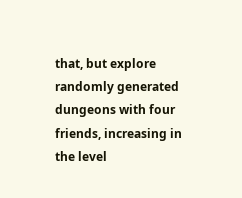that, but explore randomly generated dungeons with four friends, increasing in the level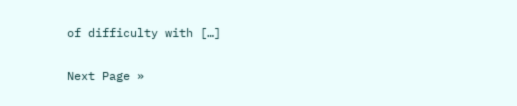of difficulty with […]

Next Page »